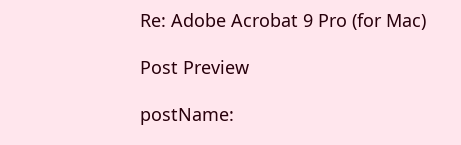Re: Adobe Acrobat 9 Pro (for Mac)

Post Preview

postName: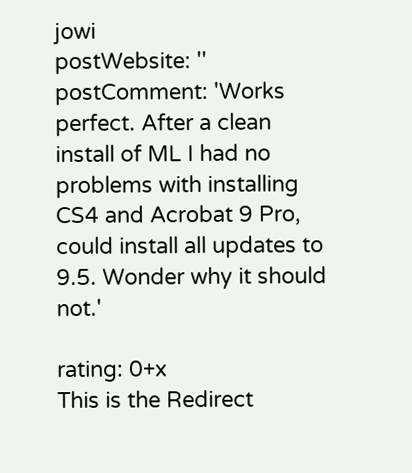jowi
postWebsite: ''
postComment: 'Works perfect. After a clean install of ML I had no problems with installing CS4 and Acrobat 9 Pro, could install all updates to 9.5. Wonder why it should not.'

rating: 0+x
This is the Redirect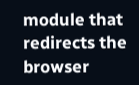module that redirects the browser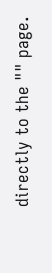directly to the "" page.